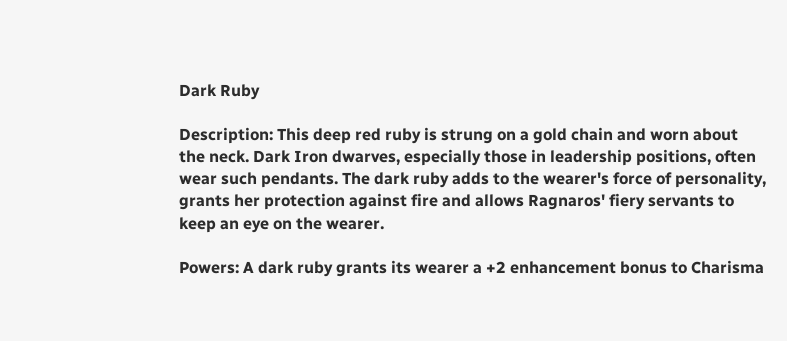Dark Ruby

Description: This deep red ruby is strung on a gold chain and worn about the neck. Dark Iron dwarves, especially those in leadership positions, often wear such pendants. The dark ruby adds to the wearer's force of personality, grants her protection against fire and allows Ragnaros' fiery servants to keep an eye on the wearer.

Powers: A dark ruby grants its wearer a +2 enhancement bonus to Charisma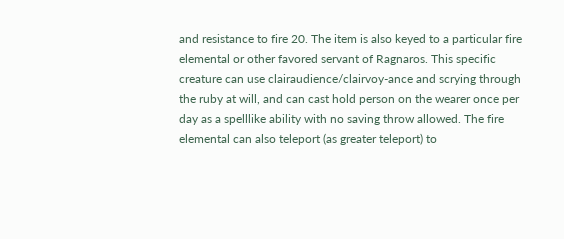and resistance to fire 20. The item is also keyed to a particular fire elemental or other favored servant of Ragnaros. This specific creature can use clairaudience/clairvoy-ance and scrying through the ruby at will, and can cast hold person on the wearer once per day as a spelllike ability with no saving throw allowed. The fire elemental can also teleport (as greater teleport) to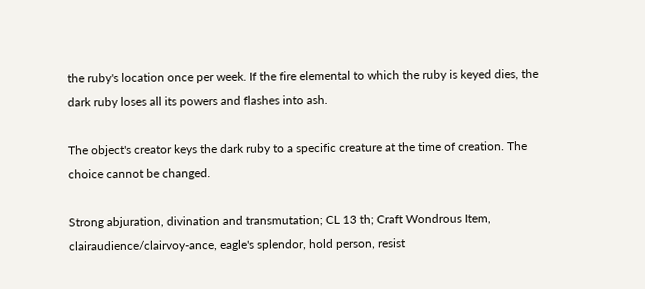the ruby's location once per week. If the fire elemental to which the ruby is keyed dies, the dark ruby loses all its powers and flashes into ash.

The object's creator keys the dark ruby to a specific creature at the time of creation. The choice cannot be changed.

Strong abjuration, divination and transmutation; CL 13 th; Craft Wondrous Item, clairaudience/clairvoy-ance, eagle's splendor, hold person, resist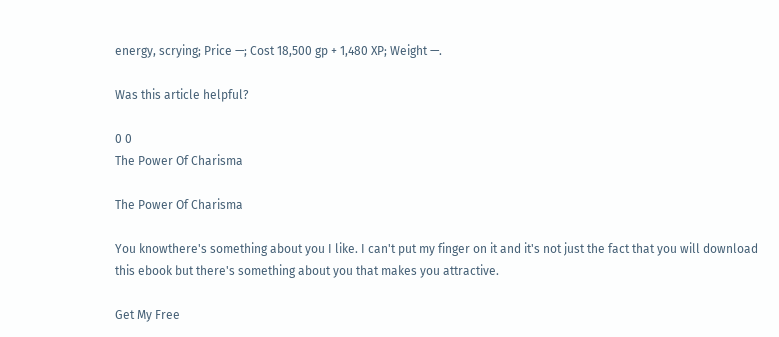energy, scrying; Price —; Cost 18,500 gp + 1,480 XP; Weight —.

Was this article helpful?

0 0
The Power Of Charisma

The Power Of Charisma

You knowthere's something about you I like. I can't put my finger on it and it's not just the fact that you will download this ebook but there's something about you that makes you attractive.

Get My Free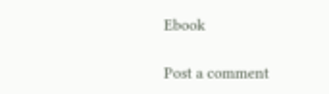Ebook

Post a comment